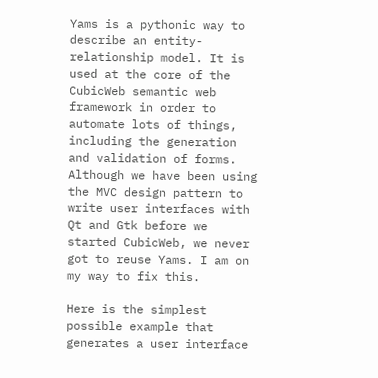Yams is a pythonic way to describe an entity-relationship model. It is used at the core of the CubicWeb semantic web framework in order to automate lots of things, including the generation and validation of forms. Although we have been using the MVC design pattern to write user interfaces with Qt and Gtk before we started CubicWeb, we never got to reuse Yams. I am on my way to fix this.

Here is the simplest possible example that generates a user interface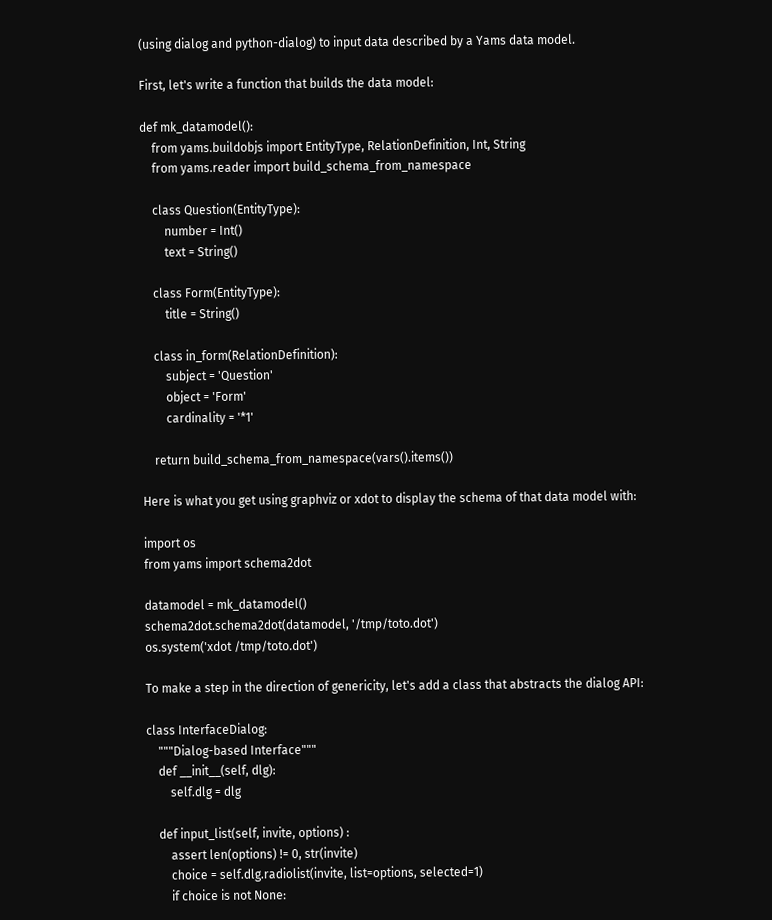(using dialog and python-dialog) to input data described by a Yams data model.

First, let's write a function that builds the data model:

def mk_datamodel():
    from yams.buildobjs import EntityType, RelationDefinition, Int, String
    from yams.reader import build_schema_from_namespace

    class Question(EntityType):
        number = Int()
        text = String()

    class Form(EntityType):
        title = String()

    class in_form(RelationDefinition):
        subject = 'Question'
        object = 'Form'
        cardinality = '*1'

    return build_schema_from_namespace(vars().items())

Here is what you get using graphviz or xdot to display the schema of that data model with:

import os
from yams import schema2dot

datamodel = mk_datamodel()
schema2dot.schema2dot(datamodel, '/tmp/toto.dot')
os.system('xdot /tmp/toto.dot')

To make a step in the direction of genericity, let's add a class that abstracts the dialog API:

class InterfaceDialog:
    """Dialog-based Interface"""
    def __init__(self, dlg):
        self.dlg = dlg

    def input_list(self, invite, options) :
        assert len(options) != 0, str(invite)
        choice = self.dlg.radiolist(invite, list=options, selected=1)
        if choice is not None: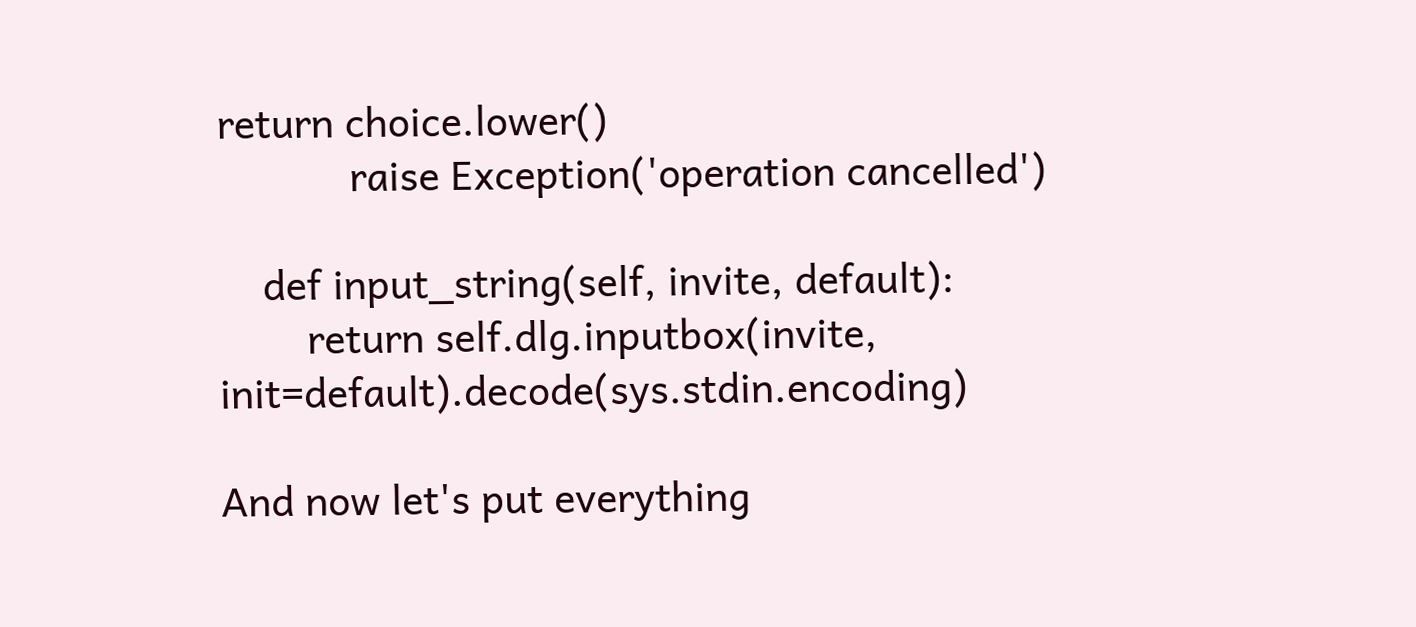return choice.lower()
            raise Exception('operation cancelled')

    def input_string(self, invite, default):
        return self.dlg.inputbox(invite, init=default).decode(sys.stdin.encoding)

And now let's put everything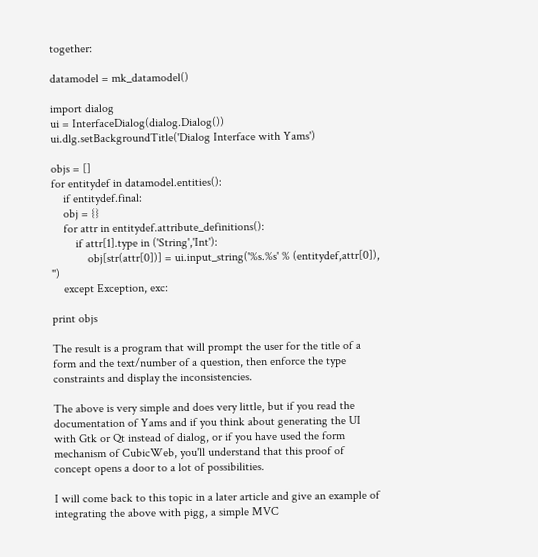together:

datamodel = mk_datamodel()

import dialog
ui = InterfaceDialog(dialog.Dialog())
ui.dlg.setBackgroundTitle('Dialog Interface with Yams')

objs = []
for entitydef in datamodel.entities():
    if entitydef.final:
    obj = {}
    for attr in entitydef.attribute_definitions():
        if attr[1].type in ('String','Int'):
            obj[str(attr[0])] = ui.input_string('%s.%s' % (entitydef,attr[0]), '')
    except Exception, exc:

print objs

The result is a program that will prompt the user for the title of a form and the text/number of a question, then enforce the type constraints and display the inconsistencies.

The above is very simple and does very little, but if you read the documentation of Yams and if you think about generating the UI with Gtk or Qt instead of dialog, or if you have used the form mechanism of CubicWeb, you'll understand that this proof of concept opens a door to a lot of possibilities.

I will come back to this topic in a later article and give an example of integrating the above with pigg, a simple MVC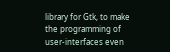library for Gtk, to make the programming of user-interfaces even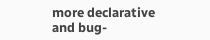more declarative and bug-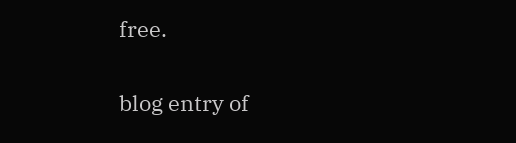free.

blog entry of